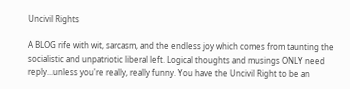Uncivil Rights

A BLOG rife with wit, sarcasm, and the endless joy which comes from taunting the socialistic and unpatriotic liberal left. Logical thoughts and musings ONLY need reply...unless you're really, really funny. You have the Uncivil Right to be an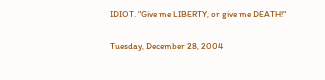IDIOT. "Give me LIBERTY, or give me DEATH!"

Tuesday, December 28, 2004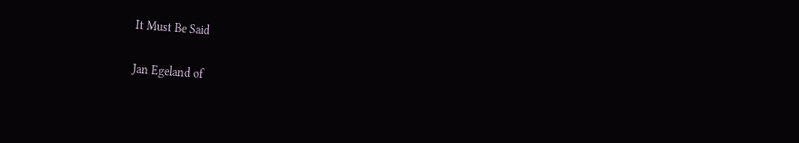It Must Be Said

Jan Egeland of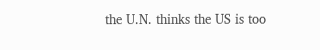the U.N. thinks the US is too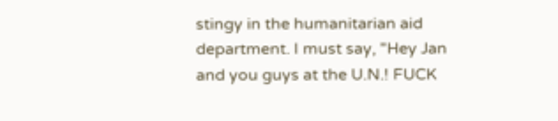stingy in the humanitarian aid department. I must say, "Hey Jan and you guys at the U.N.! FUCK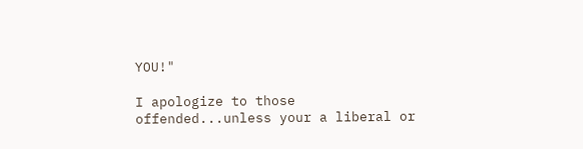YOU!"

I apologize to those offended...unless your a liberal or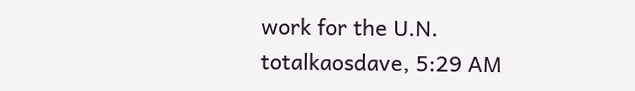work for the U.N.
totalkaosdave, 5:29 AM